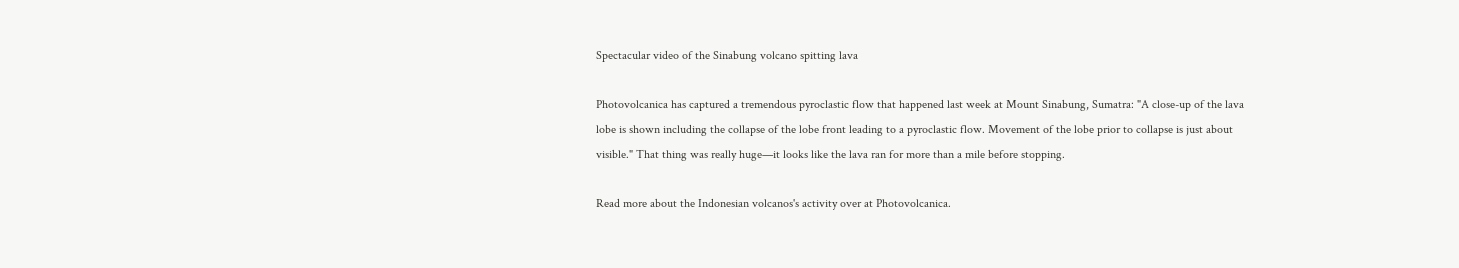Spectacular video of the Sinabung volcano spitting lava

Photovolcanica has captured a tremendous pyroclastic flow that happened last week at Mount Sinabung, Sumatra: "A close-up of the lava lobe is shown including the collapse of the lobe front leading to a pyroclastic flow. Movement of the lobe prior to collapse is just about visible." That thing was really huge—it looks like the lava ran for more than a mile before stopping.

Read more about the Indonesian volcanos's activity over at Photovolcanica.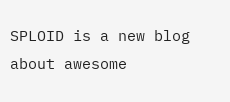SPLOID is a new blog about awesome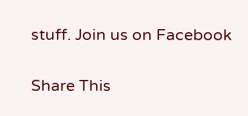stuff. Join us on Facebook

Share This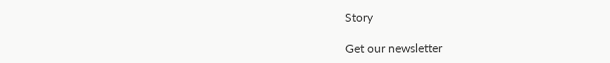Story

Get our newsletter